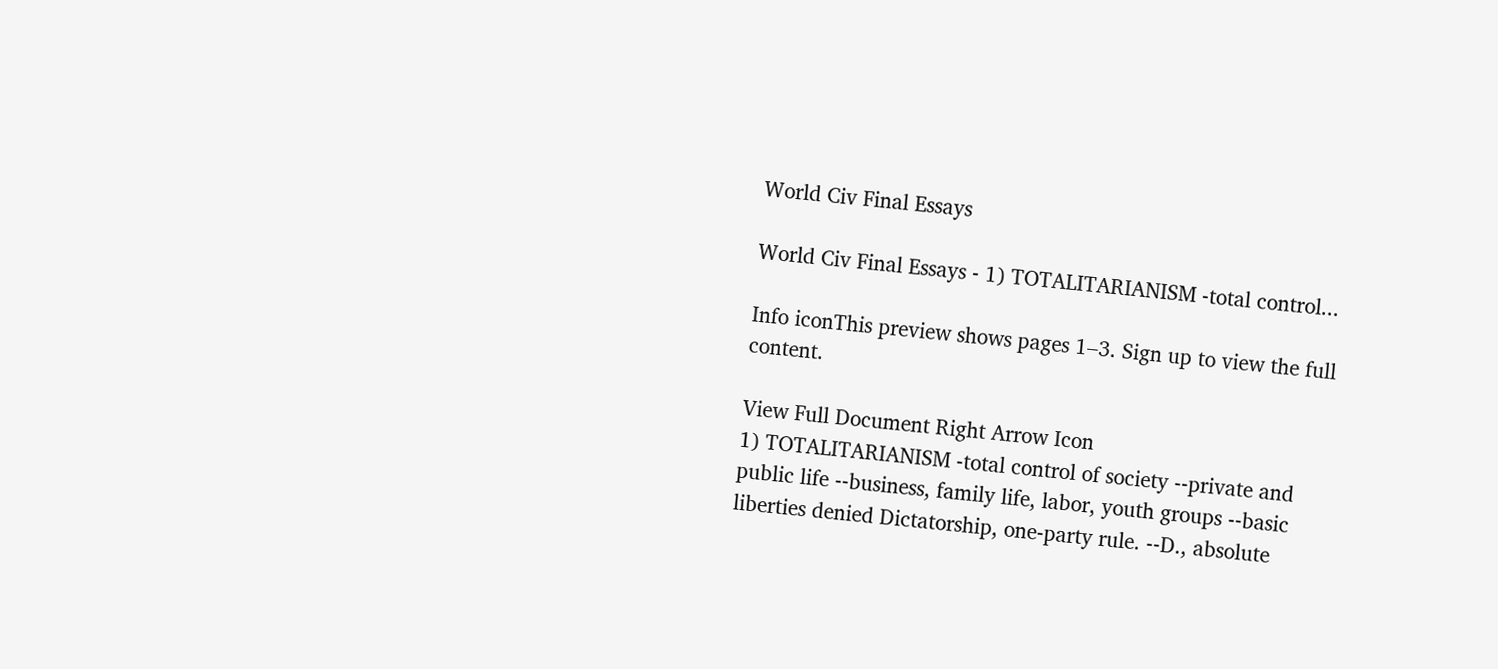World Civ Final Essays

World Civ Final Essays - 1) TOTALITARIANISM -total control...

Info iconThis preview shows pages 1–3. Sign up to view the full content.

View Full Document Right Arrow Icon
1) TOTALITARIANISM -total control of society --private and public life --business, family life, labor, youth groups --basic liberties denied Dictatorship, one-party rule. --D., absolute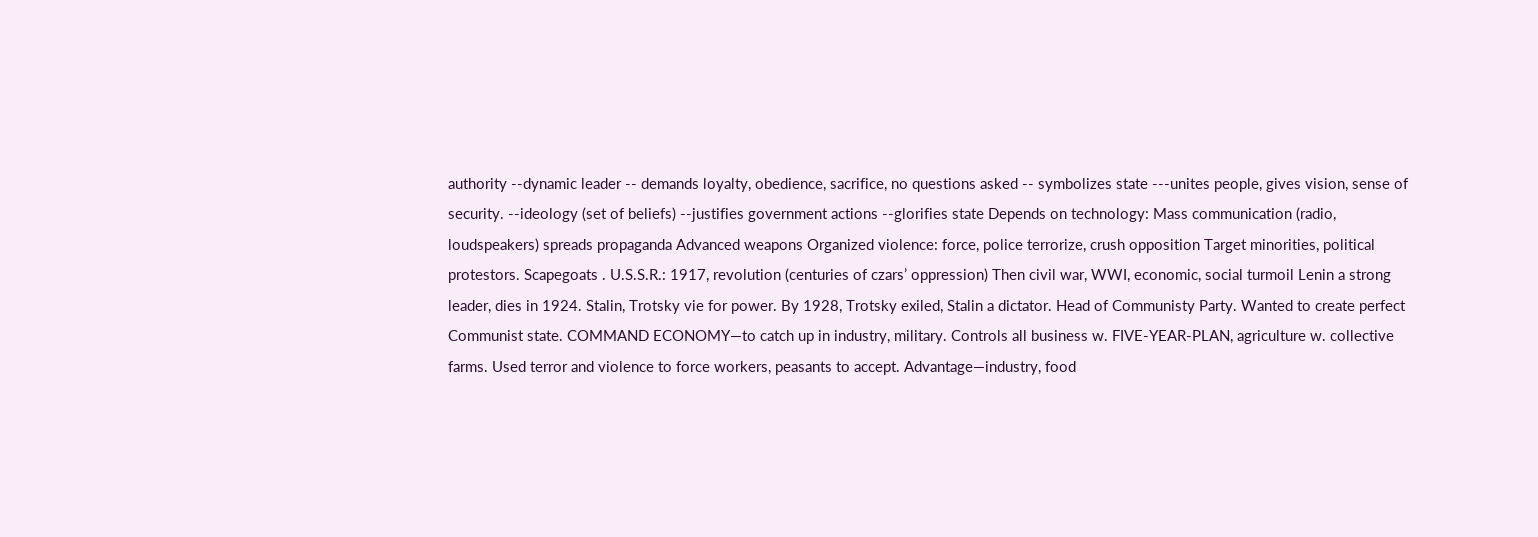authority --dynamic leader -- demands loyalty, obedience, sacrifice, no questions asked -- symbolizes state ---unites people, gives vision, sense of security. --ideology (set of beliefs) --justifies government actions --glorifies state Depends on technology: Mass communication (radio, loudspeakers) spreads propaganda Advanced weapons Organized violence: force, police terrorize, crush opposition Target minorities, political protestors. Scapegoats . U.S.S.R.: 1917, revolution (centuries of czars’ oppression) Then civil war, WWI, economic, social turmoil Lenin a strong leader, dies in 1924. Stalin, Trotsky vie for power. By 1928, Trotsky exiled, Stalin a dictator. Head of Communisty Party. Wanted to create perfect Communist state. COMMAND ECONOMY—to catch up in industry, military. Controls all business w. FIVE-YEAR-PLAN, agriculture w. collective farms. Used terror and violence to force workers, peasants to accept. Advantage—industry, food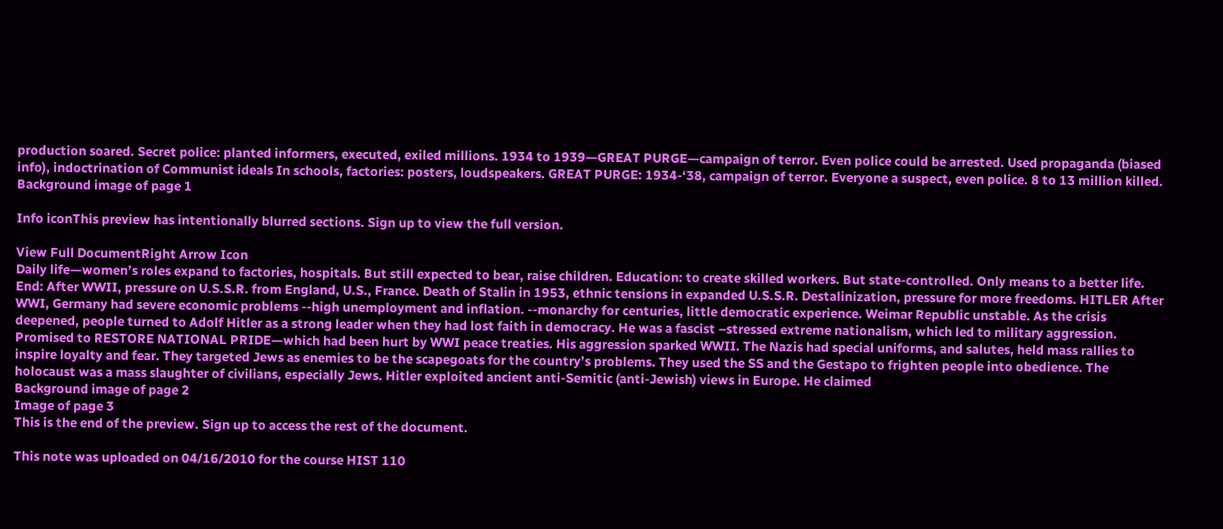production soared. Secret police: planted informers, executed, exiled millions. 1934 to 1939—GREAT PURGE—campaign of terror. Even police could be arrested. Used propaganda (biased info), indoctrination of Communist ideals In schools, factories: posters, loudspeakers. GREAT PURGE: 1934-‘38, campaign of terror. Everyone a suspect, even police. 8 to 13 million killed.
Background image of page 1

Info iconThis preview has intentionally blurred sections. Sign up to view the full version.

View Full DocumentRight Arrow Icon
Daily life—women’s roles expand to factories, hospitals. But still expected to bear, raise children. Education: to create skilled workers. But state-controlled. Only means to a better life. End: After WWII, pressure on U.S.S.R. from England, U.S., France. Death of Stalin in 1953, ethnic tensions in expanded U.S.S.R. Destalinization, pressure for more freedoms. HITLER After WWI, Germany had severe economic problems --high unemployment and inflation. --monarchy for centuries, little democratic experience. Weimar Republic unstable. As the crisis deepened, people turned to Adolf Hitler as a strong leader when they had lost faith in democracy. He was a fascist –stressed extreme nationalism, which led to military aggression. Promised to RESTORE NATIONAL PRIDE—which had been hurt by WWI peace treaties. His aggression sparked WWII. The Nazis had special uniforms, and salutes, held mass rallies to inspire loyalty and fear. They targeted Jews as enemies to be the scapegoats for the country’s problems. They used the SS and the Gestapo to frighten people into obedience. The holocaust was a mass slaughter of civilians, especially Jews. Hitler exploited ancient anti-Semitic (anti-Jewish) views in Europe. He claimed
Background image of page 2
Image of page 3
This is the end of the preview. Sign up to access the rest of the document.

This note was uploaded on 04/16/2010 for the course HIST 110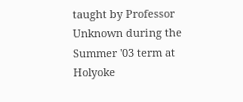taught by Professor Unknown during the Summer '03 term at Holyoke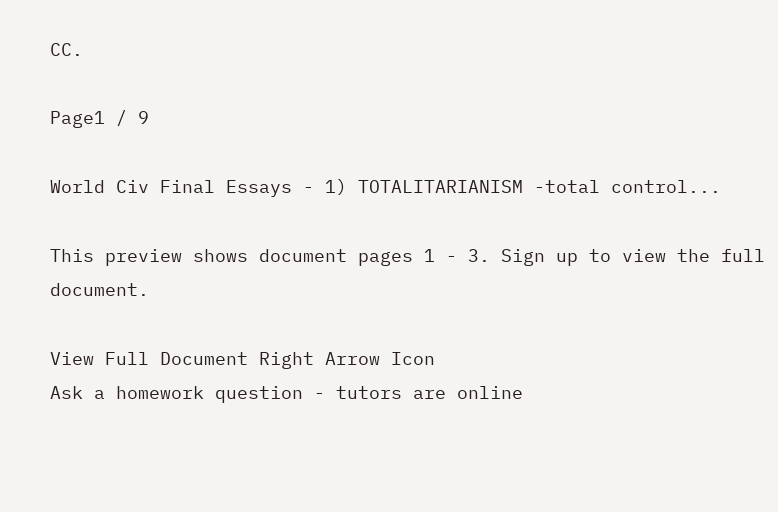CC.

Page1 / 9

World Civ Final Essays - 1) TOTALITARIANISM -total control...

This preview shows document pages 1 - 3. Sign up to view the full document.

View Full Document Right Arrow Icon
Ask a homework question - tutors are online